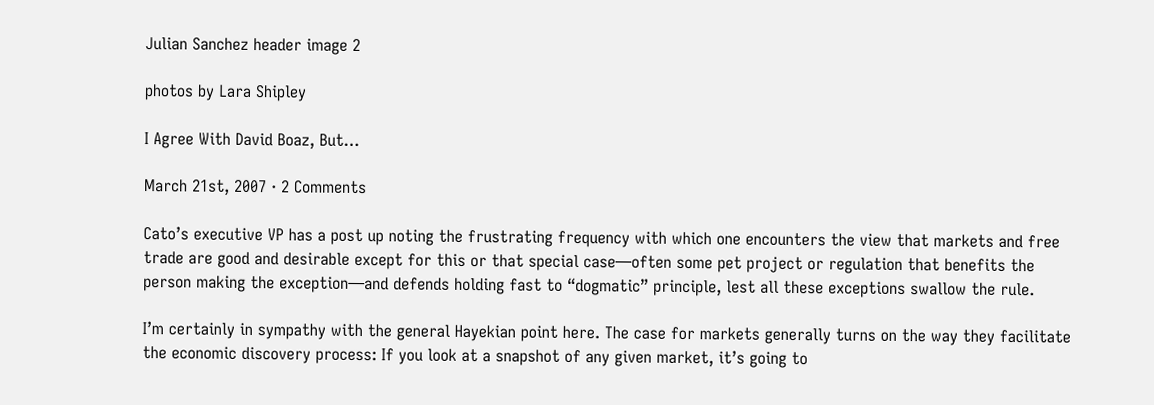Julian Sanchez header image 2

photos by Lara Shipley

I Agree With David Boaz, But…

March 21st, 2007 · 2 Comments

Cato’s executive VP has a post up noting the frustrating frequency with which one encounters the view that markets and free trade are good and desirable except for this or that special case—often some pet project or regulation that benefits the person making the exception—and defends holding fast to “dogmatic” principle, lest all these exceptions swallow the rule.

I’m certainly in sympathy with the general Hayekian point here. The case for markets generally turns on the way they facilitate the economic discovery process: If you look at a snapshot of any given market, it’s going to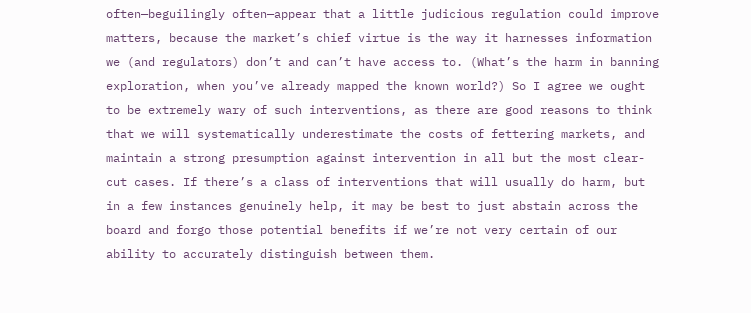often—beguilingly often—appear that a little judicious regulation could improve matters, because the market’s chief virtue is the way it harnesses information we (and regulators) don’t and can’t have access to. (What’s the harm in banning exploration, when you’ve already mapped the known world?) So I agree we ought to be extremely wary of such interventions, as there are good reasons to think that we will systematically underestimate the costs of fettering markets, and maintain a strong presumption against intervention in all but the most clear-cut cases. If there’s a class of interventions that will usually do harm, but in a few instances genuinely help, it may be best to just abstain across the board and forgo those potential benefits if we’re not very certain of our ability to accurately distinguish between them.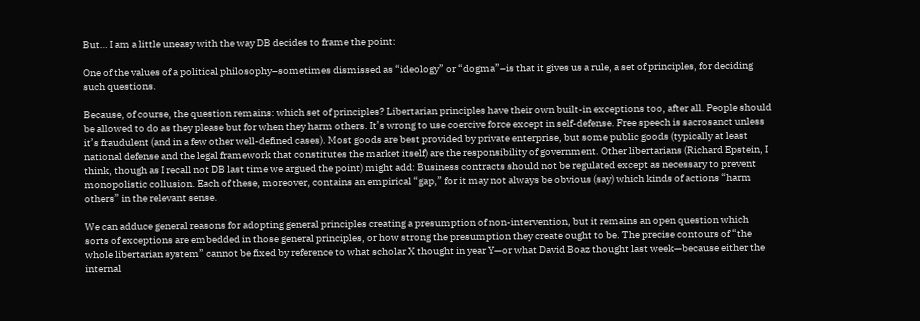But… I am a little uneasy with the way DB decides to frame the point:

One of the values of a political philosophy–sometimes dismissed as “ideology” or “dogma”–is that it gives us a rule, a set of principles, for deciding such questions.

Because, of course, the question remains: which set of principles? Libertarian principles have their own built-in exceptions too, after all. People should be allowed to do as they please but for when they harm others. It’s wrong to use coercive force except in self-defense. Free speech is sacrosanct unless it’s fraudulent (and in a few other well-defined cases). Most goods are best provided by private enterprise, but some public goods (typically at least national defense and the legal framework that constitutes the market itself) are the responsibility of government. Other libertarians (Richard Epstein, I think, though as I recall not DB last time we argued the point) might add: Business contracts should not be regulated except as necessary to prevent monopolistic collusion. Each of these, moreover, contains an empirical “gap,” for it may not always be obvious (say) which kinds of actions “harm others” in the relevant sense.

We can adduce general reasons for adopting general principles creating a presumption of non-intervention, but it remains an open question which sorts of exceptions are embedded in those general principles, or how strong the presumption they create ought to be. The precise contours of “the whole libertarian system” cannot be fixed by reference to what scholar X thought in year Y—or what David Boaz thought last week—because either the internal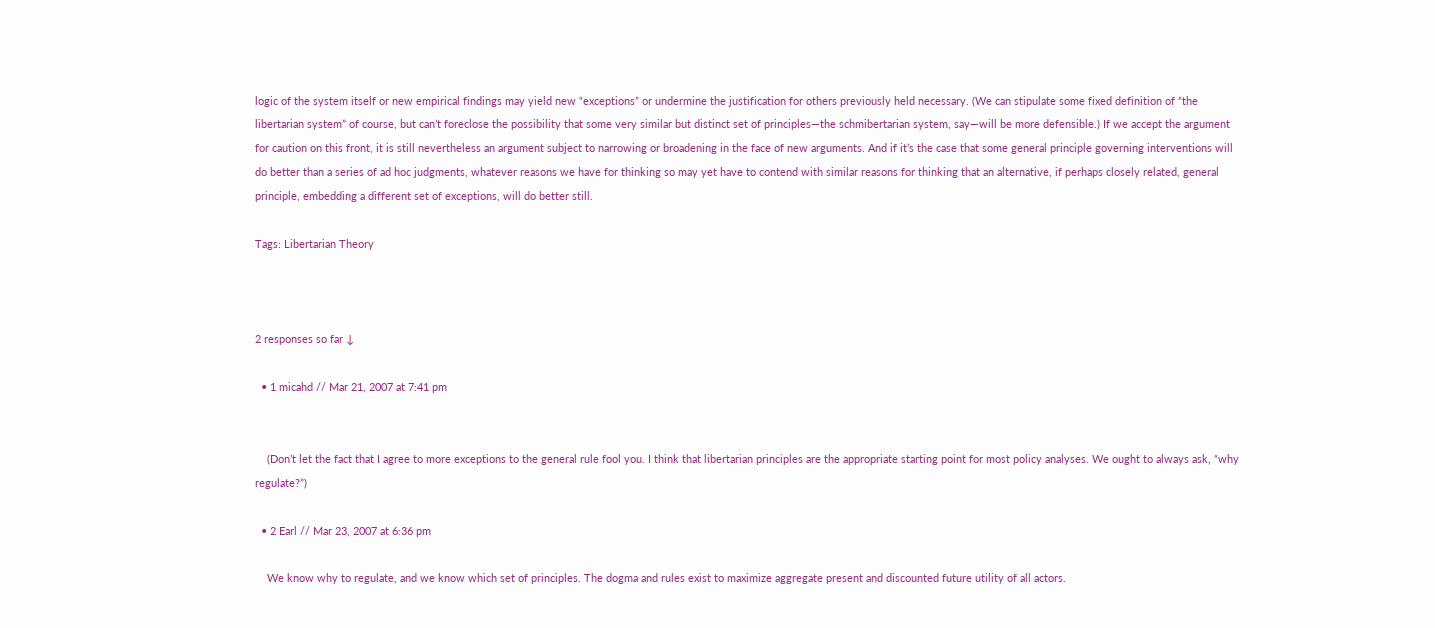logic of the system itself or new empirical findings may yield new “exceptions” or undermine the justification for others previously held necessary. (We can stipulate some fixed definition of “the libertarian system” of course, but can’t foreclose the possibility that some very similar but distinct set of principles—the schmibertarian system, say—will be more defensible.) If we accept the argument for caution on this front, it is still nevertheless an argument subject to narrowing or broadening in the face of new arguments. And if it’s the case that some general principle governing interventions will do better than a series of ad hoc judgments, whatever reasons we have for thinking so may yet have to contend with similar reasons for thinking that an alternative, if perhaps closely related, general principle, embedding a different set of exceptions, will do better still.

Tags: Libertarian Theory



2 responses so far ↓

  • 1 micahd // Mar 21, 2007 at 7:41 pm


    (Don’t let the fact that I agree to more exceptions to the general rule fool you. I think that libertarian principles are the appropriate starting point for most policy analyses. We ought to always ask, “why regulate?”)

  • 2 Earl // Mar 23, 2007 at 6:36 pm

    We know why to regulate, and we know which set of principles. The dogma and rules exist to maximize aggregate present and discounted future utility of all actors.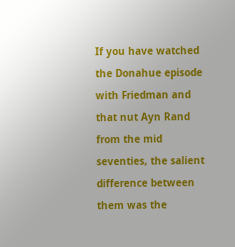If you have watched the Donahue episode with Friedman and that nut Ayn Rand from the mid seventies, the salient difference between them was the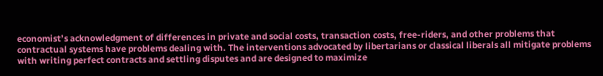economist’s acknowledgment of differences in private and social costs, transaction costs, free-riders, and other problems that contractual systems have problems dealing with. The interventions advocated by libertarians or classical liberals all mitigate problems with writing perfect contracts and settling disputes and are designed to maximize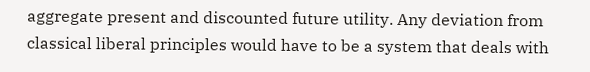aggregate present and discounted future utility. Any deviation from classical liberal principles would have to be a system that deals with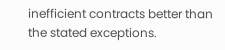inefficient contracts better than the stated exceptions.